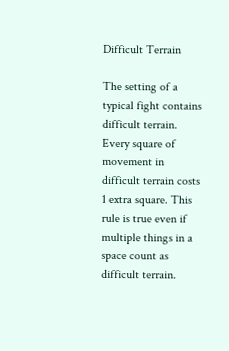Difficult Terrain

The setting of a typical fight contains difficult terrain. Every square of movement in difficult terrain costs 1 extra square. This rule is true even if multiple things in a space count as difficult terrain.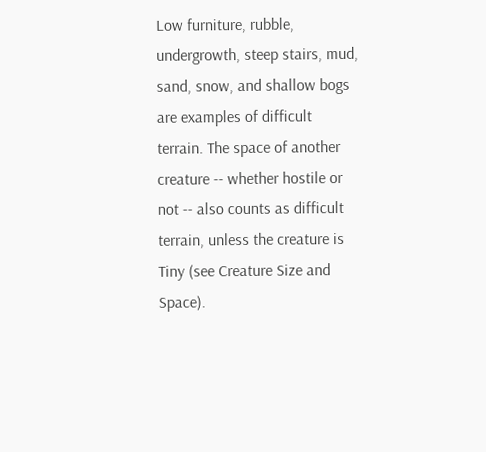Low furniture, rubble, undergrowth, steep stairs, mud, sand, snow, and shallow bogs are examples of difficult terrain. The space of another creature -- whether hostile or not -- also counts as difficult terrain, unless the creature is Tiny (see Creature Size and Space).